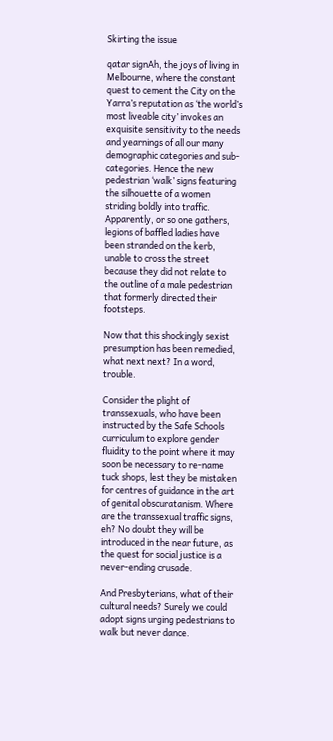Skirting the issue

qatar signAh, the joys of living in Melbourne, where the constant quest to cement the City on the Yarra’s reputation as ‘the world’s most liveable city’ invokes an exquisite sensitivity to the needs and yearnings of all our many demographic categories and sub-categories. Hence the new pedestrian ‘walk’ signs featuring the silhouette of a women striding boldly into traffic. Apparently, or so one gathers, legions of baffled ladies have been stranded on the kerb, unable to cross the street because they did not relate to the outline of a male pedestrian that formerly directed their footsteps.

Now that this shockingly sexist presumption has been remedied, what next next? In a word, trouble.

Consider the plight of transsexuals, who have been instructed by the Safe Schools curriculum to explore gender fluidity to the point where it may soon be necessary to re-name tuck shops, lest they be mistaken for centres of guidance in the art of genital obscuratanism. Where are the transsexual traffic signs, eh? No doubt they will be introduced in the near future, as the quest for social justice is a never-ending crusade.

And Presbyterians, what of their cultural needs? Surely we could adopt signs urging pedestrians to walk but never dance.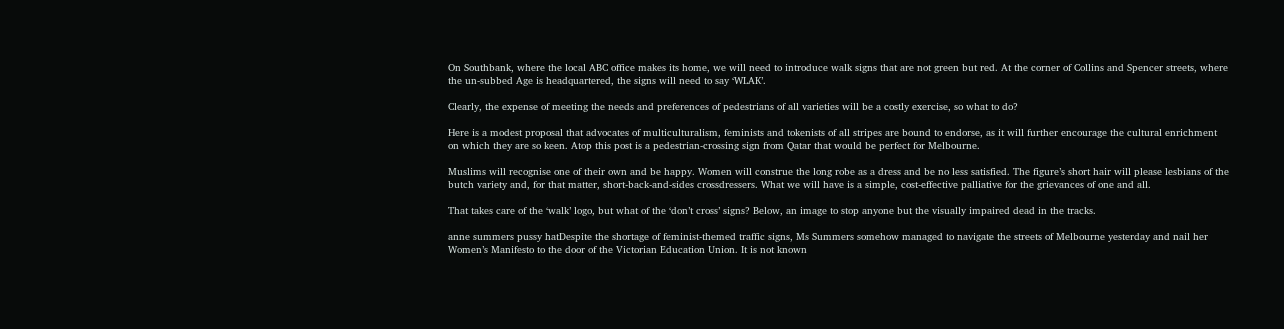On Southbank, where the local ABC office makes its home, we will need to introduce walk signs that are not green but red. At the corner of Collins and Spencer streets, where the un-subbed Age is headquartered, the signs will need to say ‘WLAK’.

Clearly, the expense of meeting the needs and preferences of pedestrians of all varieties will be a costly exercise, so what to do?

Here is a modest proposal that advocates of multiculturalism, feminists and tokenists of all stripes are bound to endorse, as it will further encourage the cultural enrichment on which they are so keen. Atop this post is a pedestrian-crossing sign from Qatar that would be perfect for Melbourne.

Muslims will recognise one of their own and be happy. Women will construe the long robe as a dress and be no less satisfied. The figure’s short hair will please lesbians of the butch variety and, for that matter, short-back-and-sides crossdressers. What we will have is a simple, cost-effective palliative for the grievances of one and all.

That takes care of the ‘walk’ logo, but what of the ‘don’t cross’ signs? Below, an image to stop anyone but the visually impaired dead in the tracks.

anne summers pussy hatDespite the shortage of feminist-themed traffic signs, Ms Summers somehow managed to navigate the streets of Melbourne yesterday and nail her Women’s Manifesto to the door of the Victorian Education Union. It is not known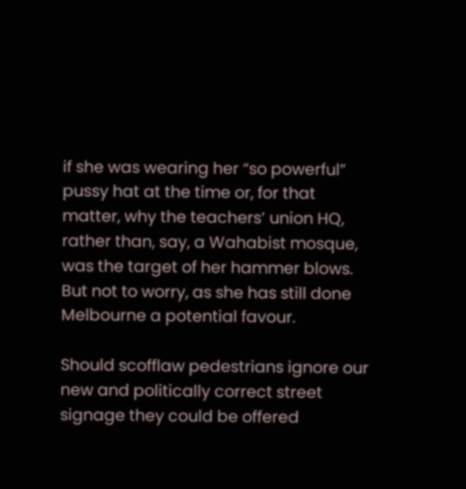if she was wearing her “so powerful” pussy hat at the time or, for that matter, why the teachers’ union HQ, rather than, say, a Wahabist mosque, was the target of her hammer blows. But not to worry, as she has still done Melbourne a potential favour.

Should scofflaw pedestrians ignore our new and politically correct street signage they could be offered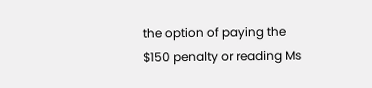the option of paying the $150 penalty or reading Ms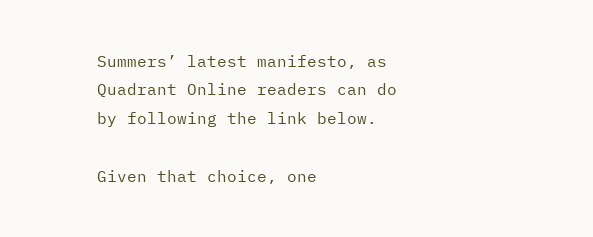Summers’ latest manifesto, as Quadrant Online readers can do by following the link below.

Given that choice, one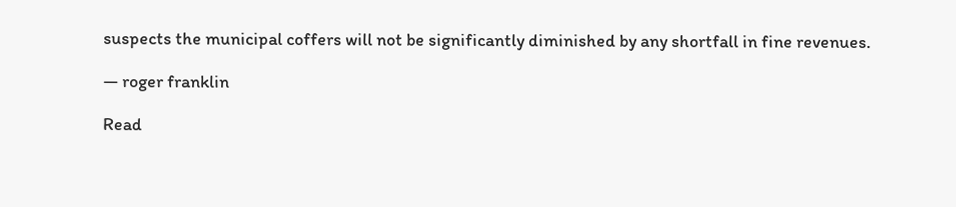suspects the municipal coffers will not be significantly diminished by any shortfall in fine revenues.

— roger franklin

Read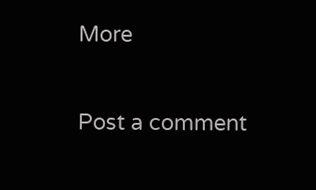More

Post a comment